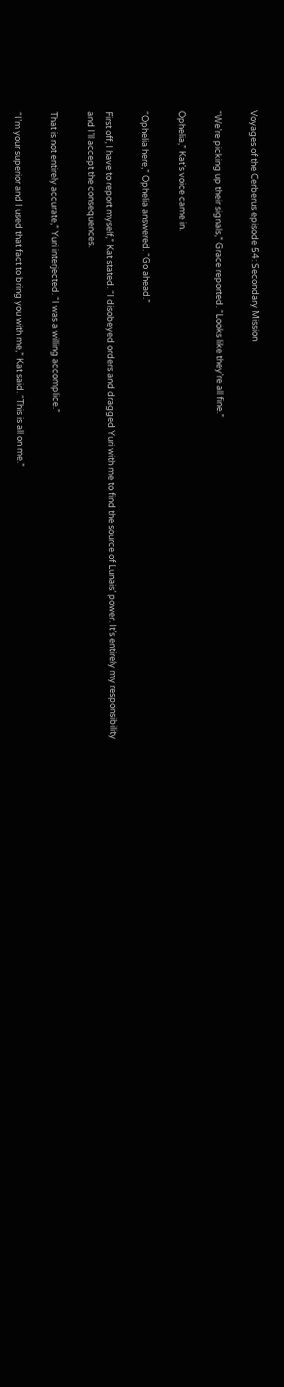Voyages of the Cerberus episode 54: Secondary Mission

“We’re picking up their signals,” Grace reported. “Looks like they’re all fine.”

Ophelia,” Kat’s voice came in.

“Ophelia here,” Ophelia answered. “Go ahead.”

First off, I have to report myself,” Kat stated. “I disobeyed orders and dragged Yuri with me to find the source of Lunais’ power. It’s entirely my responsibility and I’ll accept the consequences.

That is not entirely accurate,” Yuri interjected. “I was a willing accomplice.”

“I’m your superior and I used that fact to bring you with me,” Kat said. “This is all on me.”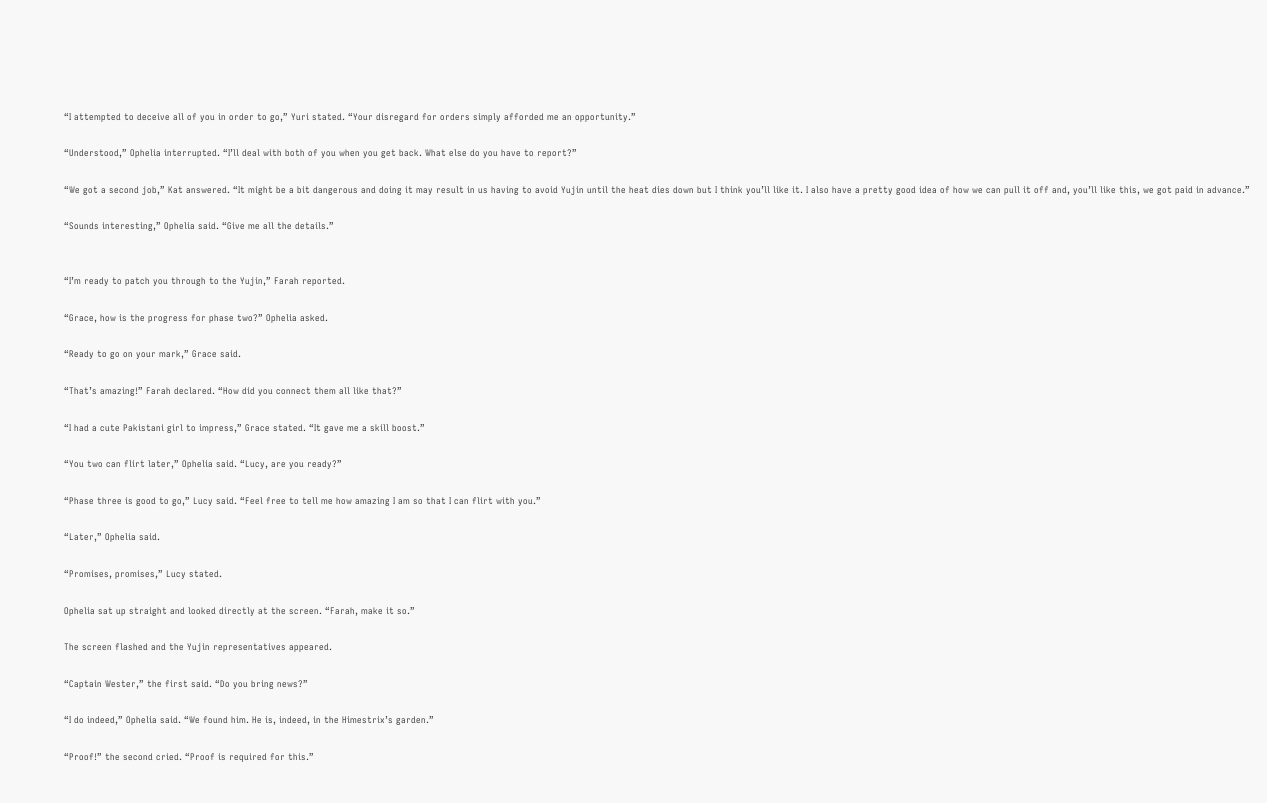“I attempted to deceive all of you in order to go,” Yuri stated. “Your disregard for orders simply afforded me an opportunity.”

“Understood,” Ophelia interrupted. “I’ll deal with both of you when you get back. What else do you have to report?”

“We got a second job,” Kat answered. “It might be a bit dangerous and doing it may result in us having to avoid Yujin until the heat dies down but I think you’ll like it. I also have a pretty good idea of how we can pull it off and, you’ll like this, we got paid in advance.”

“Sounds interesting,” Ophelia said. “Give me all the details.”


“I’m ready to patch you through to the Yujin,” Farah reported.

“Grace, how is the progress for phase two?” Ophelia asked.

“Ready to go on your mark,” Grace said.

“That’s amazing!” Farah declared. “How did you connect them all like that?”

“I had a cute Pakistani girl to impress,” Grace stated. “It gave me a skill boost.”

“You two can flirt later,” Ophelia said. “Lucy, are you ready?”

“Phase three is good to go,” Lucy said. “Feel free to tell me how amazing I am so that I can flirt with you.”

“Later,” Ophelia said.

“Promises, promises,” Lucy stated.

Ophelia sat up straight and looked directly at the screen. “Farah, make it so.”

The screen flashed and the Yujin representatives appeared.

“Captain Wester,” the first said. “Do you bring news?”

“I do indeed,” Ophelia said. “We found him. He is, indeed, in the Himestrix’s garden.”

“Proof!” the second cried. “Proof is required for this.”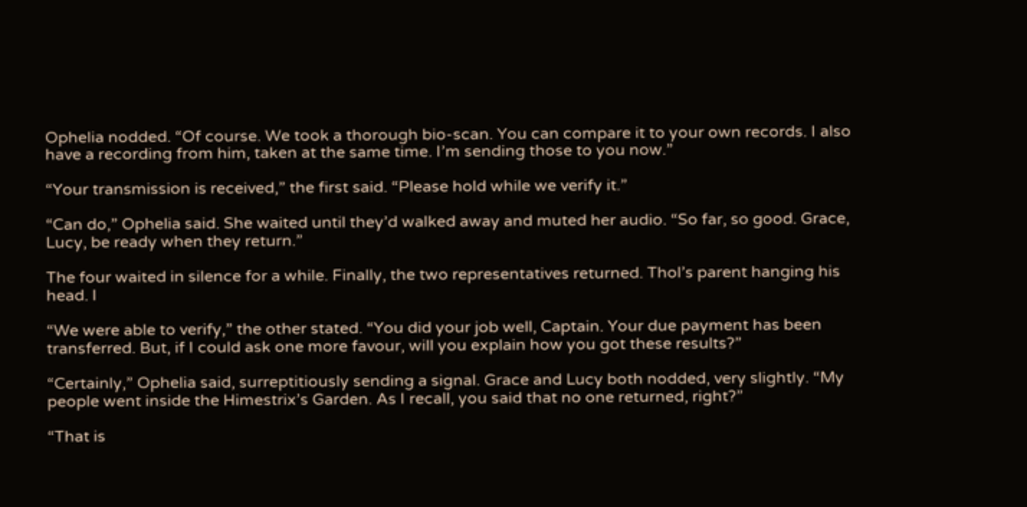Ophelia nodded. “Of course. We took a thorough bio-scan. You can compare it to your own records. I also have a recording from him, taken at the same time. I’m sending those to you now.”

“Your transmission is received,” the first said. “Please hold while we verify it.”

“Can do,” Ophelia said. She waited until they’d walked away and muted her audio. “So far, so good. Grace, Lucy, be ready when they return.”

The four waited in silence for a while. Finally, the two representatives returned. Thol’s parent hanging his head. l

“We were able to verify,” the other stated. “You did your job well, Captain. Your due payment has been transferred. But, if I could ask one more favour, will you explain how you got these results?”

“Certainly,” Ophelia said, surreptitiously sending a signal. Grace and Lucy both nodded, very slightly. “My people went inside the Himestrix’s Garden. As I recall, you said that no one returned, right?”

“That is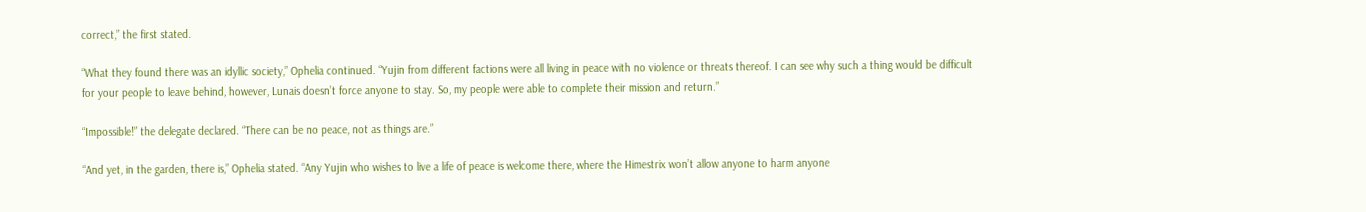correct,” the first stated.

“What they found there was an idyllic society,” Ophelia continued. “Yujin from different factions were all living in peace with no violence or threats thereof. I can see why such a thing would be difficult for your people to leave behind, however, Lunais doesn’t force anyone to stay. So, my people were able to complete their mission and return.”

“Impossible!” the delegate declared. “There can be no peace, not as things are.”

“And yet, in the garden, there is,” Ophelia stated. “Any Yujin who wishes to live a life of peace is welcome there, where the Himestrix won’t allow anyone to harm anyone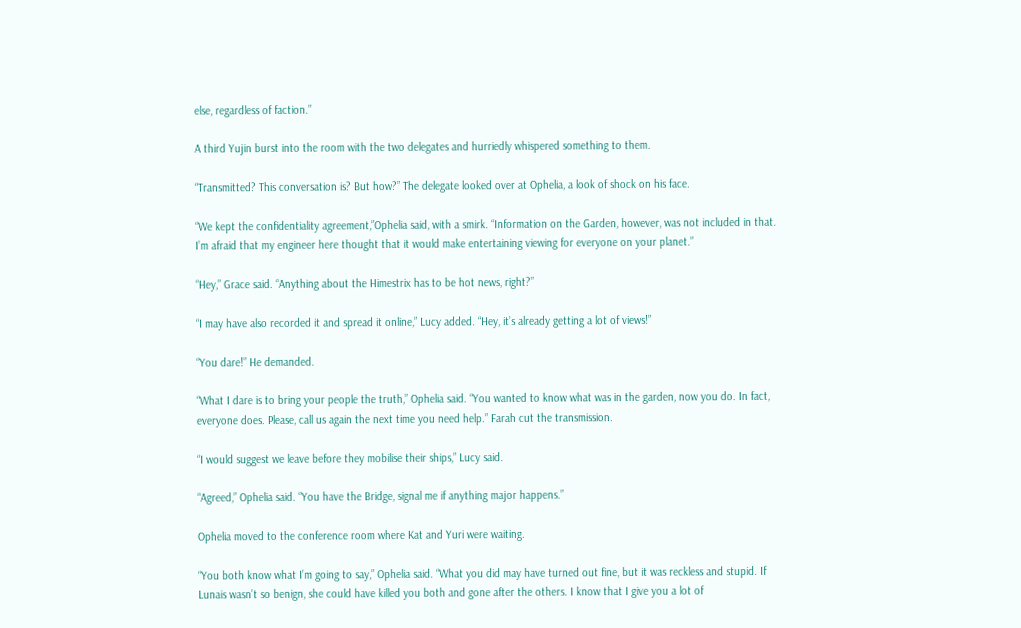else, regardless of faction.”

A third Yujin burst into the room with the two delegates and hurriedly whispered something to them.

“Transmitted? This conversation is? But how?” The delegate looked over at Ophelia, a look of shock on his face.

“We kept the confidentiality agreement,”Ophelia said, with a smirk. “Information on the Garden, however, was not included in that. I’m afraid that my engineer here thought that it would make entertaining viewing for everyone on your planet.”

“Hey,” Grace said. “Anything about the Himestrix has to be hot news, right?”

“I may have also recorded it and spread it online,” Lucy added. “Hey, it’s already getting a lot of views!”

“You dare!” He demanded.

“What I dare is to bring your people the truth,” Ophelia said. “You wanted to know what was in the garden, now you do. In fact, everyone does. Please, call us again the next time you need help.” Farah cut the transmission.

“I would suggest we leave before they mobilise their ships,” Lucy said.

“Agreed,” Ophelia said. “You have the Bridge, signal me if anything major happens.”

Ophelia moved to the conference room where Kat and Yuri were waiting.

“You both know what I’m going to say,” Ophelia said. “What you did may have turned out fine, but it was reckless and stupid. If Lunais wasn’t so benign, she could have killed you both and gone after the others. I know that I give you a lot of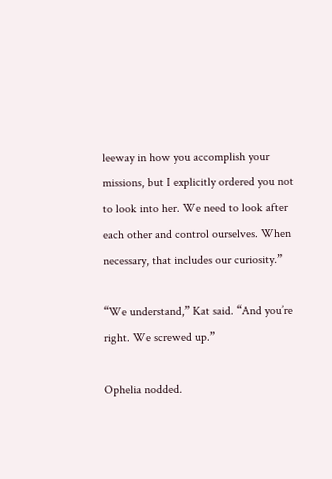leeway in how you accomplish your missions, but I explicitly ordered you not to look into her. We need to look after each other and control ourselves. When necessary, that includes our curiosity.”

“We understand,” Kat said. “And you’re right. We screwed up.”

Ophelia nodded.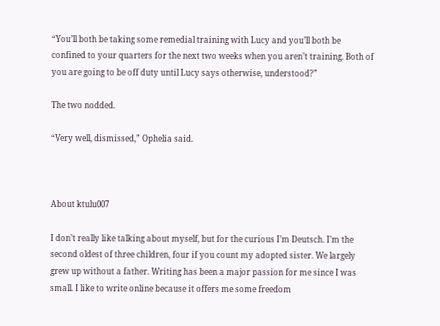“You’ll both be taking some remedial training with Lucy and you’ll both be confined to your quarters for the next two weeks when you aren’t training. Both of you are going to be off duty until Lucy says otherwise, understood?”

The two nodded.

“Very well, dismissed,” Ophelia said.



About ktulu007

I don’t really like talking about myself, but for the curious I’m Deutsch. I’m the second oldest of three children, four if you count my adopted sister. We largely grew up without a father. Writing has been a major passion for me since I was small. I like to write online because it offers me some freedom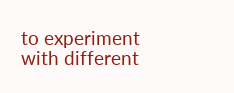to experiment with different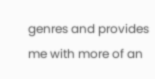genres and provides me with more of an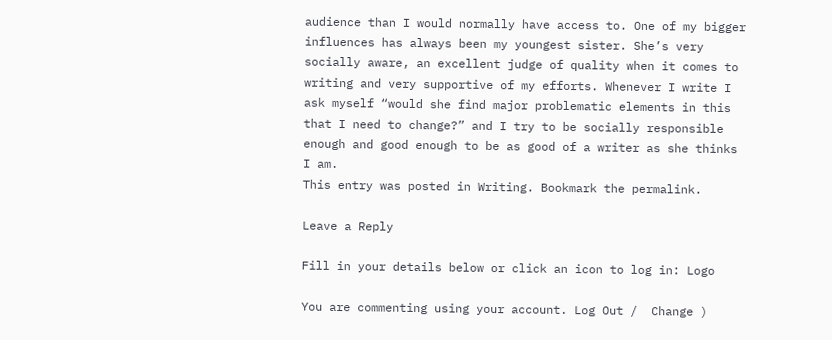audience than I would normally have access to. One of my bigger influences has always been my youngest sister. She’s very socially aware, an excellent judge of quality when it comes to writing and very supportive of my efforts. Whenever I write I ask myself “would she find major problematic elements in this that I need to change?” and I try to be socially responsible enough and good enough to be as good of a writer as she thinks I am.
This entry was posted in Writing. Bookmark the permalink.

Leave a Reply

Fill in your details below or click an icon to log in: Logo

You are commenting using your account. Log Out /  Change )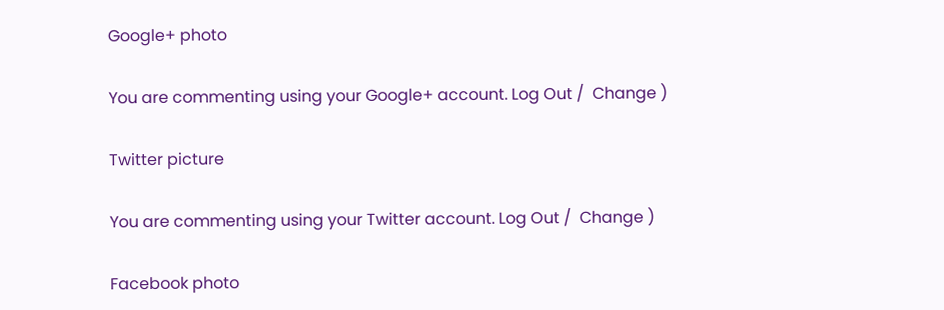Google+ photo

You are commenting using your Google+ account. Log Out /  Change )

Twitter picture

You are commenting using your Twitter account. Log Out /  Change )

Facebook photo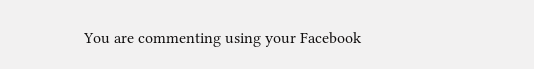You are commenting using your Facebook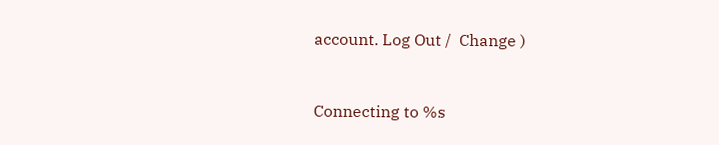account. Log Out /  Change )


Connecting to %s